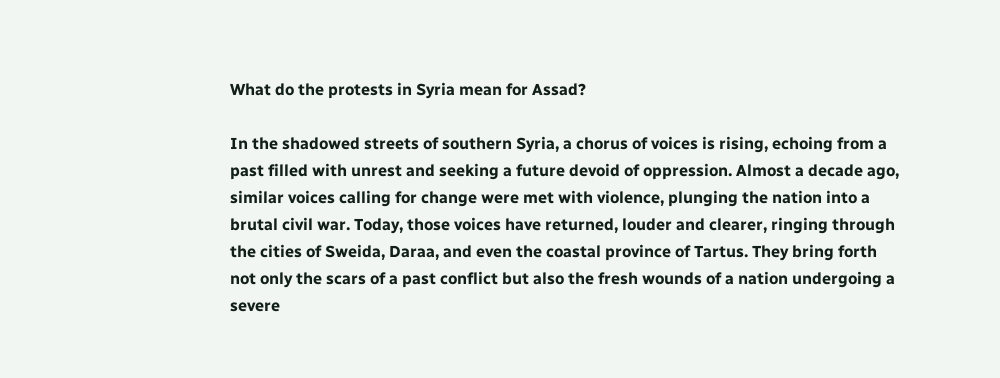What do the protests in Syria mean for Assad?

In the shadowed streets of southern Syria, a chorus of voices is rising, echoing from a past filled with unrest and seeking a future devoid of oppression. Almost a decade ago, similar voices calling for change were met with violence, plunging the nation into a brutal civil war. Today, those voices have returned, louder and clearer, ringing through the cities of Sweida, Daraa, and even the coastal province of Tartus. They bring forth not only the scars of a past conflict but also the fresh wounds of a nation undergoing a severe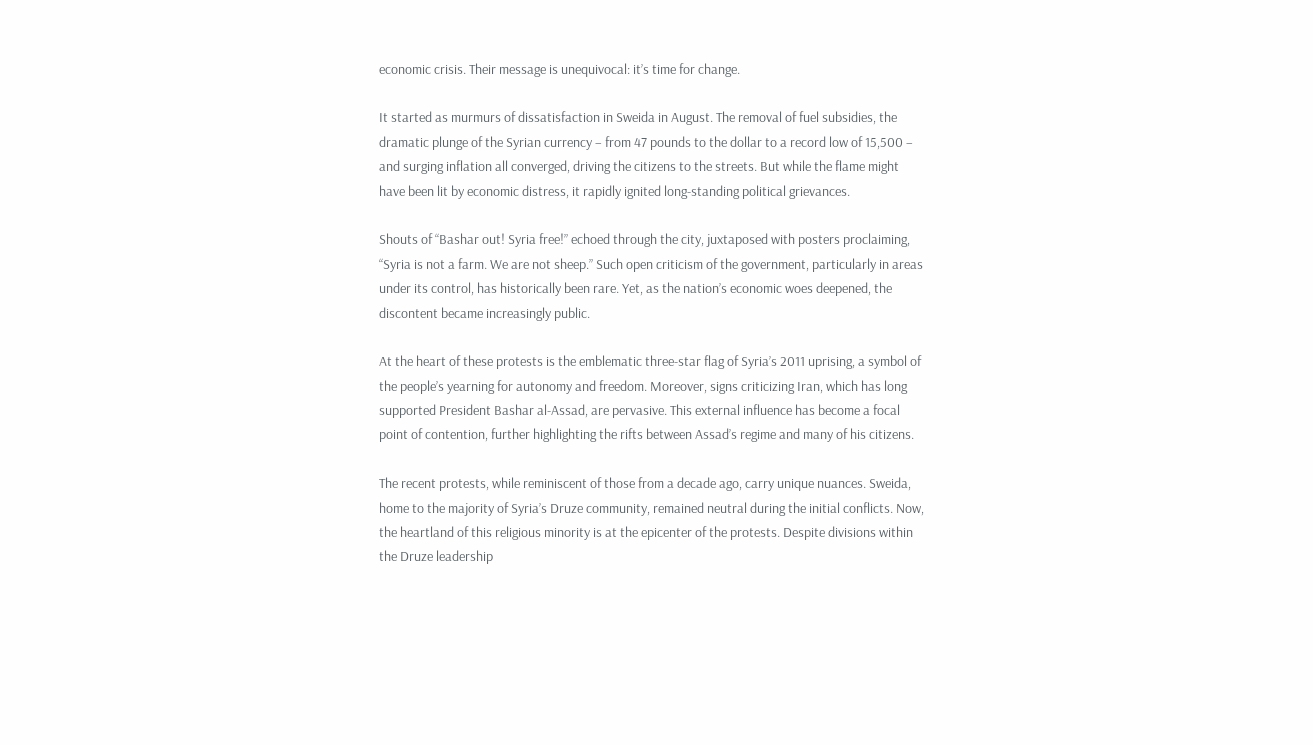economic crisis. Their message is unequivocal: it’s time for change.

It started as murmurs of dissatisfaction in Sweida in August. The removal of fuel subsidies, the dramatic plunge of the Syrian currency – from 47 pounds to the dollar to a record low of 15,500 – and surging inflation all converged, driving the citizens to the streets. But while the flame might have been lit by economic distress, it rapidly ignited long-standing political grievances.

Shouts of “Bashar out! Syria free!” echoed through the city, juxtaposed with posters proclaiming, “Syria is not a farm. We are not sheep.” Such open criticism of the government, particularly in areas under its control, has historically been rare. Yet, as the nation’s economic woes deepened, the discontent became increasingly public.

At the heart of these protests is the emblematic three-star flag of Syria’s 2011 uprising, a symbol of the people’s yearning for autonomy and freedom. Moreover, signs criticizing Iran, which has long supported President Bashar al-Assad, are pervasive. This external influence has become a focal point of contention, further highlighting the rifts between Assad’s regime and many of his citizens.

The recent protests, while reminiscent of those from a decade ago, carry unique nuances. Sweida, home to the majority of Syria’s Druze community, remained neutral during the initial conflicts. Now, the heartland of this religious minority is at the epicenter of the protests. Despite divisions within the Druze leadership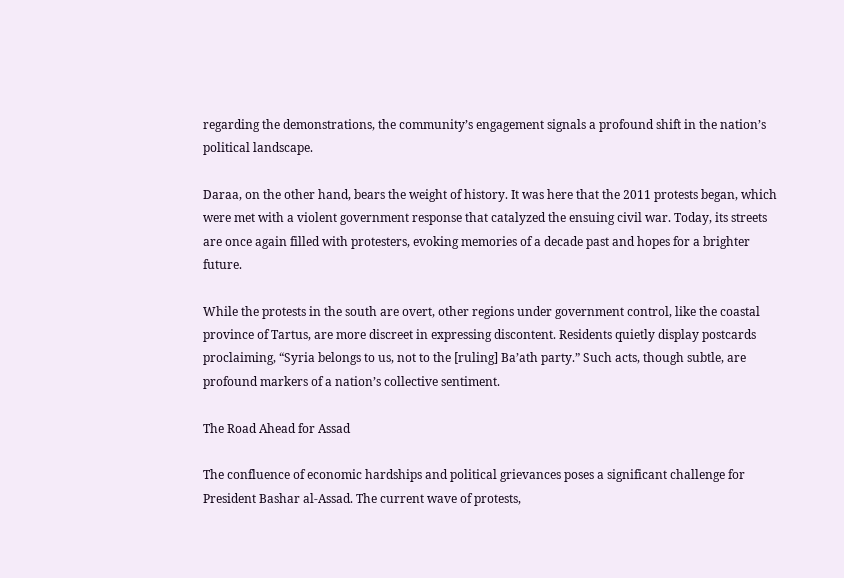regarding the demonstrations, the community’s engagement signals a profound shift in the nation’s political landscape.

Daraa, on the other hand, bears the weight of history. It was here that the 2011 protests began, which were met with a violent government response that catalyzed the ensuing civil war. Today, its streets are once again filled with protesters, evoking memories of a decade past and hopes for a brighter future.

While the protests in the south are overt, other regions under government control, like the coastal province of Tartus, are more discreet in expressing discontent. Residents quietly display postcards proclaiming, “Syria belongs to us, not to the [ruling] Ba’ath party.” Such acts, though subtle, are profound markers of a nation’s collective sentiment.

The Road Ahead for Assad

The confluence of economic hardships and political grievances poses a significant challenge for President Bashar al-Assad. The current wave of protests,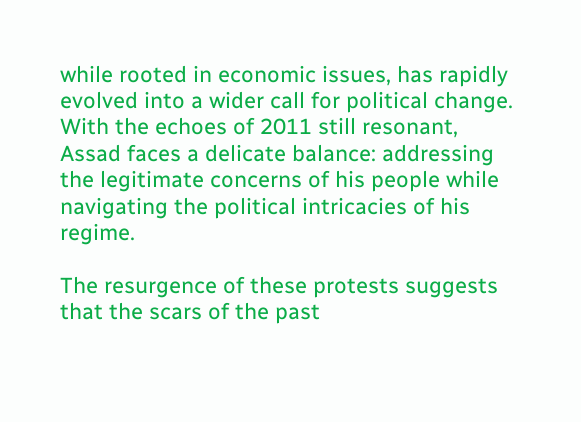while rooted in economic issues, has rapidly evolved into a wider call for political change. With the echoes of 2011 still resonant, Assad faces a delicate balance: addressing the legitimate concerns of his people while navigating the political intricacies of his regime.

The resurgence of these protests suggests that the scars of the past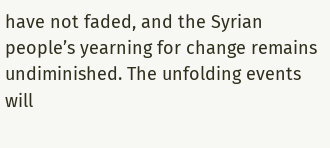have not faded, and the Syrian people’s yearning for change remains undiminished. The unfolding events will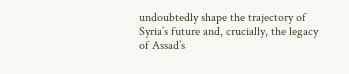undoubtedly shape the trajectory of Syria’s future and, crucially, the legacy of Assad’s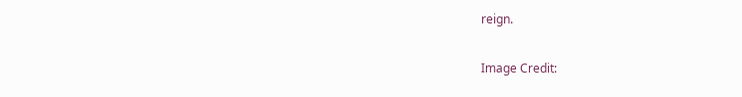reign.

Image Credit: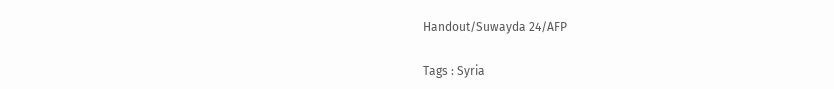Handout/Suwayda 24/AFP

Tags : Syria